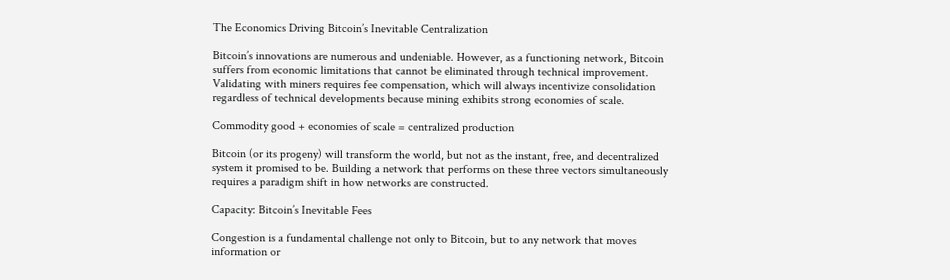The Economics Driving Bitcoin’s Inevitable Centralization

Bitcoin’s innovations are numerous and undeniable. However, as a functioning network, Bitcoin suffers from economic limitations that cannot be eliminated through technical improvement. Validating with miners requires fee compensation, which will always incentivize consolidation regardless of technical developments because mining exhibits strong economies of scale.

Commodity good + economies of scale = centralized production

Bitcoin (or its progeny) will transform the world, but not as the instant, free, and decentralized system it promised to be. Building a network that performs on these three vectors simultaneously requires a paradigm shift in how networks are constructed.

Capacity: Bitcoin’s Inevitable Fees

Congestion is a fundamental challenge not only to Bitcoin, but to any network that moves information or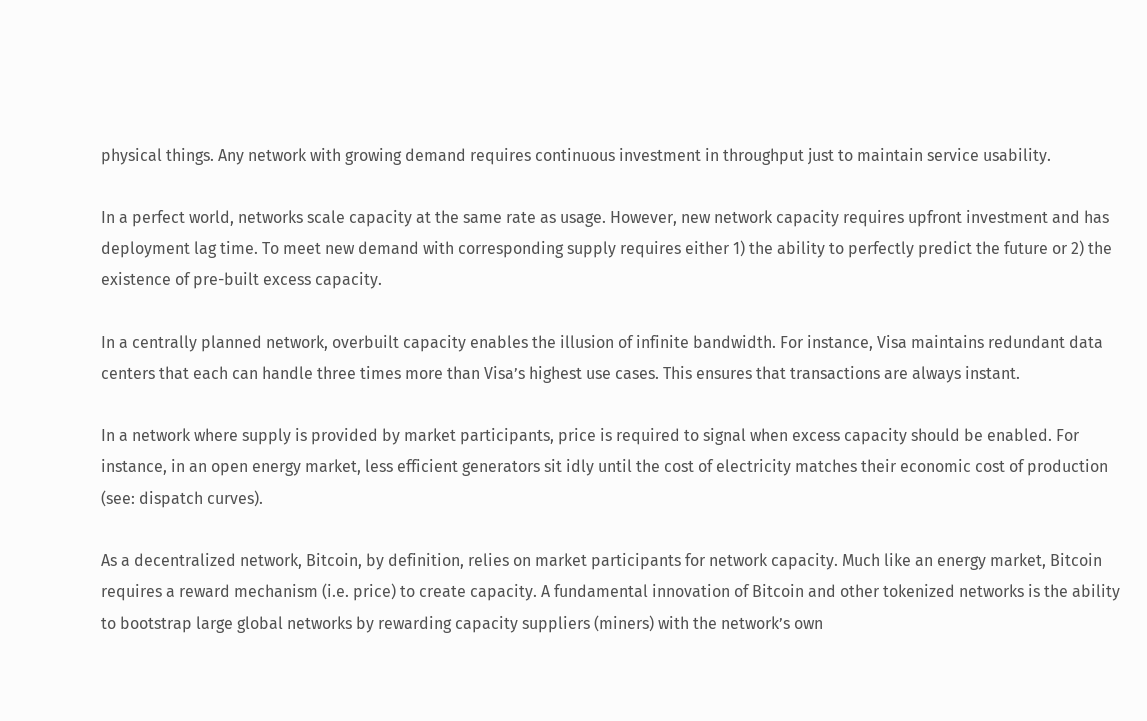physical things. Any network with growing demand requires continuous investment in throughput just to maintain service usability.

In a perfect world, networks scale capacity at the same rate as usage. However, new network capacity requires upfront investment and has deployment lag time. To meet new demand with corresponding supply requires either 1) the ability to perfectly predict the future or 2) the existence of pre-built excess capacity.

In a centrally planned network, overbuilt capacity enables the illusion of infinite bandwidth. For instance, Visa maintains redundant data centers that each can handle three times more than Visa’s highest use cases. This ensures that transactions are always instant.

In a network where supply is provided by market participants, price is required to signal when excess capacity should be enabled. For instance, in an open energy market, less efficient generators sit idly until the cost of electricity matches their economic cost of production (see: dispatch curves).

As a decentralized network, Bitcoin, by definition, relies on market participants for network capacity. Much like an energy market, Bitcoin requires a reward mechanism (i.e. price) to create capacity. A fundamental innovation of Bitcoin and other tokenized networks is the ability to bootstrap large global networks by rewarding capacity suppliers (miners) with the network’s own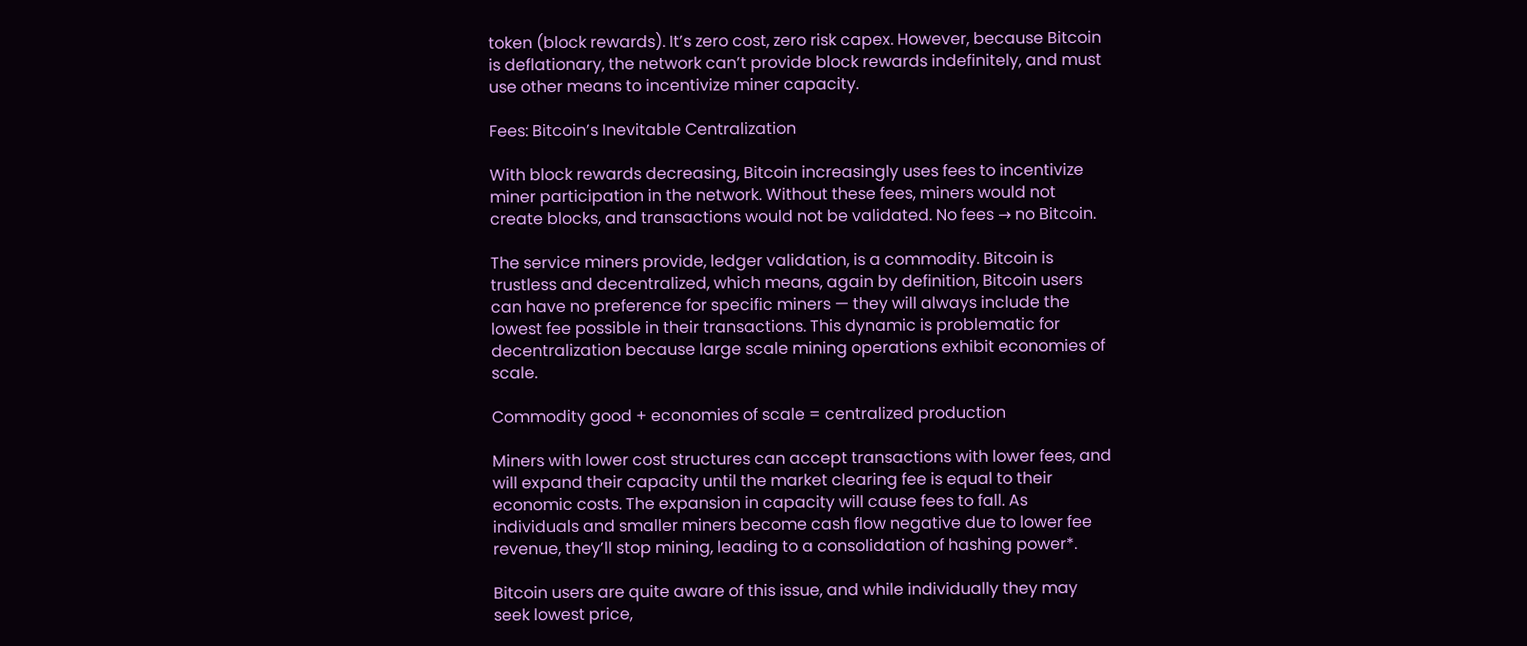token (block rewards). It’s zero cost, zero risk capex. However, because Bitcoin is deflationary, the network can’t provide block rewards indefinitely, and must use other means to incentivize miner capacity.

Fees: Bitcoin’s Inevitable Centralization

With block rewards decreasing, Bitcoin increasingly uses fees to incentivize miner participation in the network. Without these fees, miners would not create blocks, and transactions would not be validated. No fees → no Bitcoin.

The service miners provide, ledger validation, is a commodity. Bitcoin is trustless and decentralized, which means, again by definition, Bitcoin users can have no preference for specific miners — they will always include the lowest fee possible in their transactions. This dynamic is problematic for decentralization because large scale mining operations exhibit economies of scale.

Commodity good + economies of scale = centralized production

Miners with lower cost structures can accept transactions with lower fees, and will expand their capacity until the market clearing fee is equal to their economic costs. The expansion in capacity will cause fees to fall. As individuals and smaller miners become cash flow negative due to lower fee revenue, they’ll stop mining, leading to a consolidation of hashing power*.

Bitcoin users are quite aware of this issue, and while individually they may seek lowest price,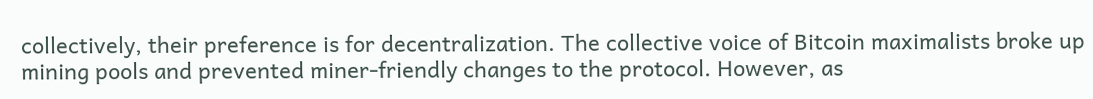collectively, their preference is for decentralization. The collective voice of Bitcoin maximalists broke up mining pools and prevented miner-friendly changes to the protocol. However, as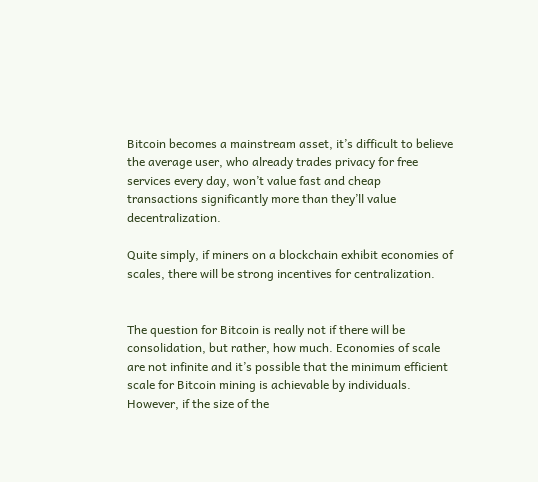Bitcoin becomes a mainstream asset, it’s difficult to believe the average user, who already trades privacy for free services every day, won’t value fast and cheap transactions significantly more than they’ll value decentralization.

Quite simply, if miners on a blockchain exhibit economies of scales, there will be strong incentives for centralization.


The question for Bitcoin is really not if there will be consolidation, but rather, how much. Economies of scale are not infinite and it’s possible that the minimum efficient scale for Bitcoin mining is achievable by individuals. However, if the size of the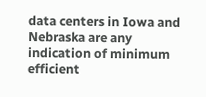data centers in Iowa and Nebraska are any indication of minimum efficient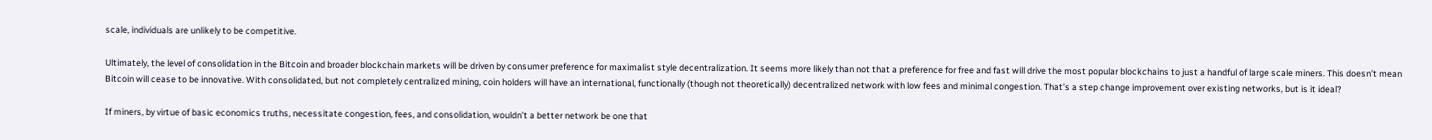scale, individuals are unlikely to be competitive.

Ultimately, the level of consolidation in the Bitcoin and broader blockchain markets will be driven by consumer preference for maximalist style decentralization. It seems more likely than not that a preference for free and fast will drive the most popular blockchains to just a handful of large scale miners. This doesn’t mean Bitcoin will cease to be innovative. With consolidated, but not completely centralized mining, coin holders will have an international, functionally (though not theoretically) decentralized network with low fees and minimal congestion. That’s a step change improvement over existing networks, but is it ideal?

If miners, by virtue of basic economics truths, necessitate congestion, fees, and consolidation, wouldn’t a better network be one that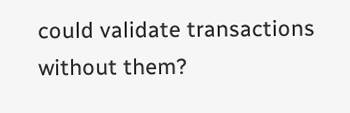could validate transactions without them?